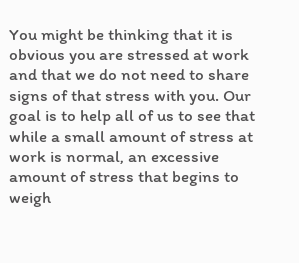You might be thinking that it is obvious you are stressed at work and that we do not need to share signs of that stress with you. Our goal is to help all of us to see that while a small amount of stress at work is normal, an excessive amount of stress that begins to weigh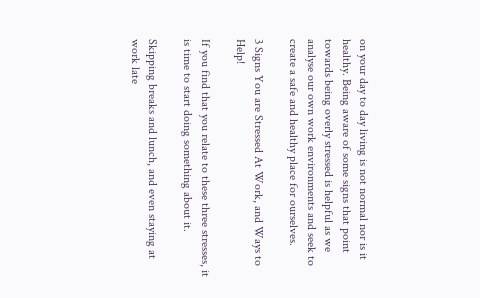on your day to day living is not normal nor is it healthy. Being aware of some signs that point towards being overly stressed is helpful as we analyse our own work environments and seek to create a safe and healthy place for ourselves.

3 Signs You are Stressed At Work, and Ways to Help!

If you find that you relate to these three stresses, it is time to start doing something about it.

Skipping breaks and lunch, and even staying at work late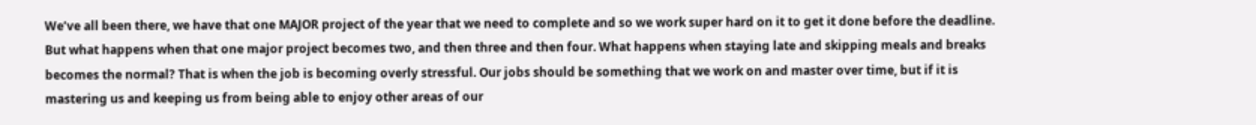We’ve all been there, we have that one MAJOR project of the year that we need to complete and so we work super hard on it to get it done before the deadline. But what happens when that one major project becomes two, and then three and then four. What happens when staying late and skipping meals and breaks becomes the normal? That is when the job is becoming overly stressful. Our jobs should be something that we work on and master over time, but if it is mastering us and keeping us from being able to enjoy other areas of our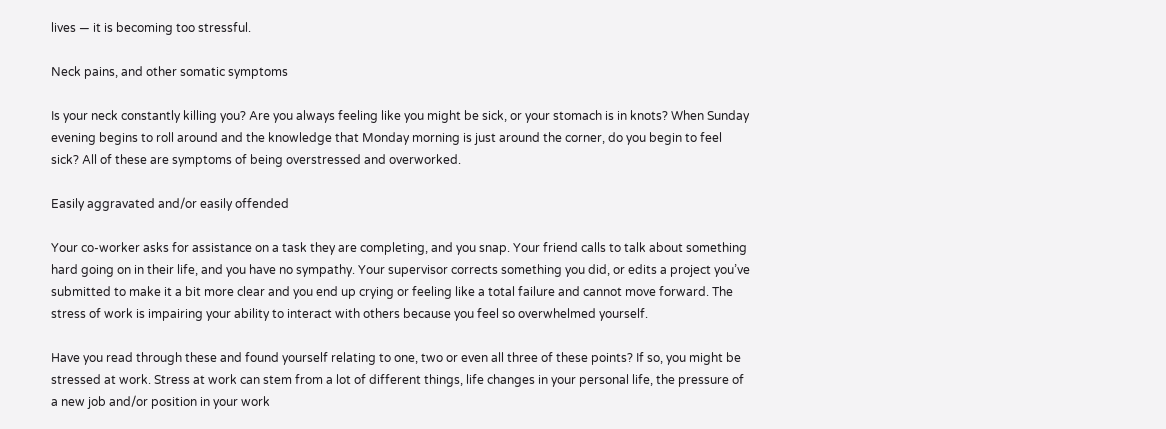lives — it is becoming too stressful.

Neck pains, and other somatic symptoms

Is your neck constantly killing you? Are you always feeling like you might be sick, or your stomach is in knots? When Sunday evening begins to roll around and the knowledge that Monday morning is just around the corner, do you begin to feel sick? All of these are symptoms of being overstressed and overworked.

Easily aggravated and/or easily offended

Your co-worker asks for assistance on a task they are completing, and you snap. Your friend calls to talk about something hard going on in their life, and you have no sympathy. Your supervisor corrects something you did, or edits a project you’ve submitted to make it a bit more clear and you end up crying or feeling like a total failure and cannot move forward. The stress of work is impairing your ability to interact with others because you feel so overwhelmed yourself.

Have you read through these and found yourself relating to one, two or even all three of these points? If so, you might be stressed at work. Stress at work can stem from a lot of different things, life changes in your personal life, the pressure of a new job and/or position in your work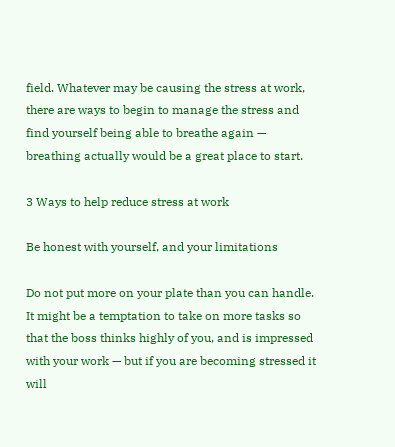field. Whatever may be causing the stress at work, there are ways to begin to manage the stress and find yourself being able to breathe again — breathing actually would be a great place to start.

3 Ways to help reduce stress at work

Be honest with yourself, and your limitations

Do not put more on your plate than you can handle. It might be a temptation to take on more tasks so that the boss thinks highly of you, and is impressed with your work — but if you are becoming stressed it will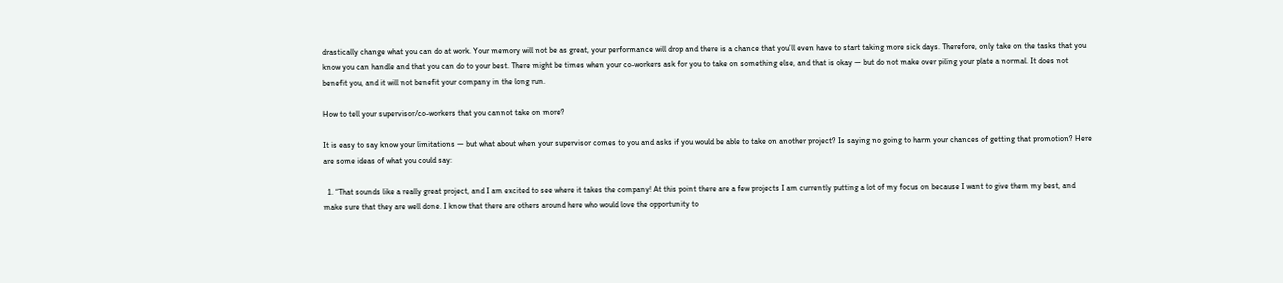drastically change what you can do at work. Your memory will not be as great, your performance will drop and there is a chance that you’ll even have to start taking more sick days. Therefore, only take on the tasks that you know you can handle and that you can do to your best. There might be times when your co-workers ask for you to take on something else, and that is okay — but do not make over piling your plate a normal. It does not benefit you, and it will not benefit your company in the long run.

How to tell your supervisor/co-workers that you cannot take on more?

It is easy to say know your limitations — but what about when your supervisor comes to you and asks if you would be able to take on another project? Is saying no going to harm your chances of getting that promotion? Here are some ideas of what you could say:

  1. “That sounds like a really great project, and I am excited to see where it takes the company! At this point there are a few projects I am currently putting a lot of my focus on because I want to give them my best, and make sure that they are well done. I know that there are others around here who would love the opportunity to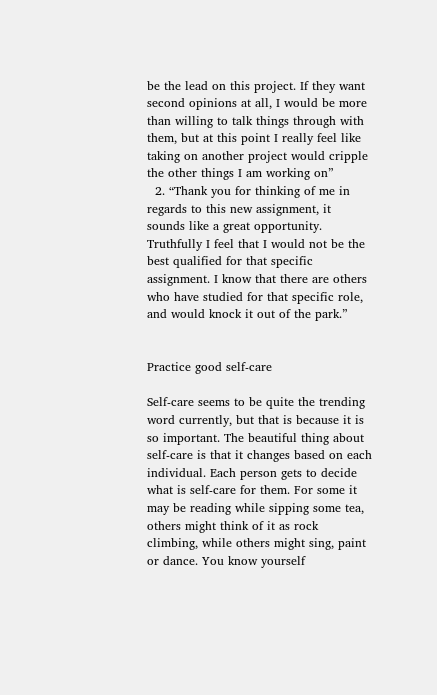be the lead on this project. If they want second opinions at all, I would be more than willing to talk things through with them, but at this point I really feel like taking on another project would cripple the other things I am working on”
  2. “Thank you for thinking of me in regards to this new assignment, it sounds like a great opportunity. Truthfully I feel that I would not be the best qualified for that specific assignment. I know that there are others who have studied for that specific role, and would knock it out of the park.”


Practice good self-care

Self-care seems to be quite the trending word currently, but that is because it is so important. The beautiful thing about self-care is that it changes based on each individual. Each person gets to decide what is self-care for them. For some it may be reading while sipping some tea, others might think of it as rock climbing, while others might sing, paint or dance. You know yourself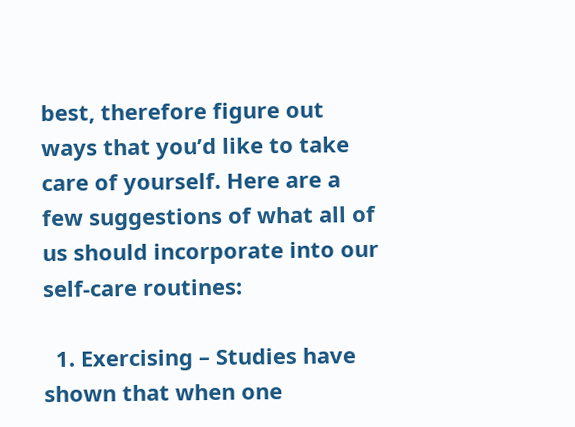best, therefore figure out ways that you’d like to take care of yourself. Here are a few suggestions of what all of us should incorporate into our self-care routines:

  1. Exercising – Studies have shown that when one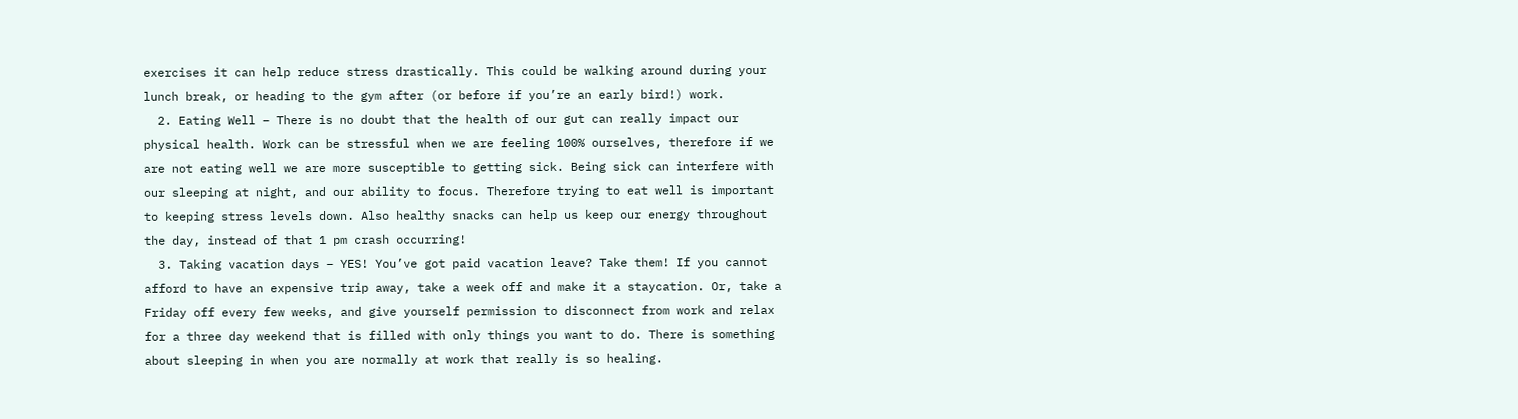exercises it can help reduce stress drastically. This could be walking around during your lunch break, or heading to the gym after (or before if you’re an early bird!) work.
  2. Eating Well – There is no doubt that the health of our gut can really impact our physical health. Work can be stressful when we are feeling 100% ourselves, therefore if we are not eating well we are more susceptible to getting sick. Being sick can interfere with our sleeping at night, and our ability to focus. Therefore trying to eat well is important to keeping stress levels down. Also healthy snacks can help us keep our energy throughout the day, instead of that 1 pm crash occurring!
  3. Taking vacation days – YES! You’ve got paid vacation leave? Take them! If you cannot afford to have an expensive trip away, take a week off and make it a staycation. Or, take a Friday off every few weeks, and give yourself permission to disconnect from work and relax for a three day weekend that is filled with only things you want to do. There is something about sleeping in when you are normally at work that really is so healing.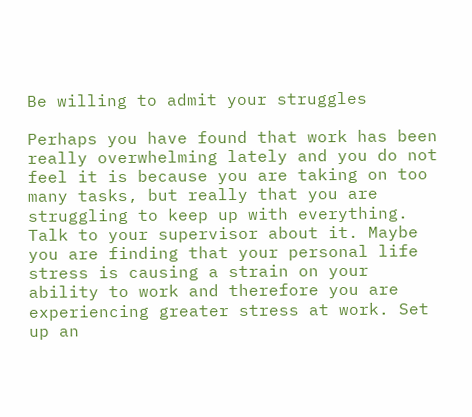Be willing to admit your struggles

Perhaps you have found that work has been really overwhelming lately and you do not feel it is because you are taking on too many tasks, but really that you are struggling to keep up with everything. Talk to your supervisor about it. Maybe you are finding that your personal life stress is causing a strain on your ability to work and therefore you are experiencing greater stress at work. Set up an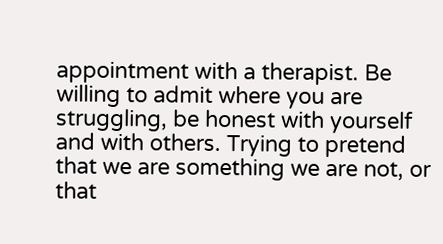appointment with a therapist. Be willing to admit where you are struggling, be honest with yourself and with others. Trying to pretend that we are something we are not, or that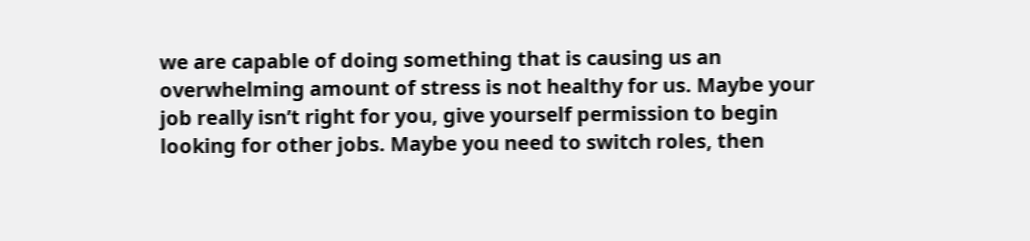we are capable of doing something that is causing us an overwhelming amount of stress is not healthy for us. Maybe your job really isn’t right for you, give yourself permission to begin looking for other jobs. Maybe you need to switch roles, then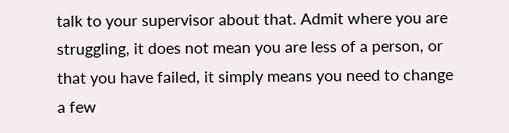talk to your supervisor about that. Admit where you are struggling, it does not mean you are less of a person, or that you have failed, it simply means you need to change a few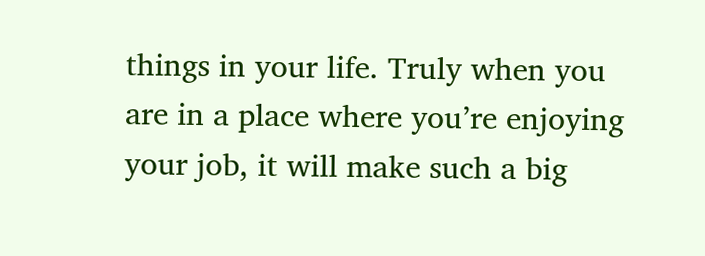things in your life. Truly when you are in a place where you’re enjoying your job, it will make such a big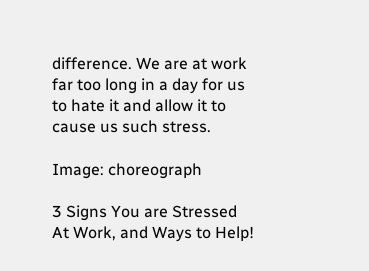difference. We are at work far too long in a day for us to hate it and allow it to cause us such stress.

Image: choreograph

3 Signs You are Stressed At Work, and Ways to Help!